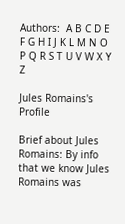Authors:  A B C D E F G H I J K L M N O P Q R S T U V W X Y Z

Jules Romains's Profile

Brief about Jules Romains: By info that we know Jules Romains was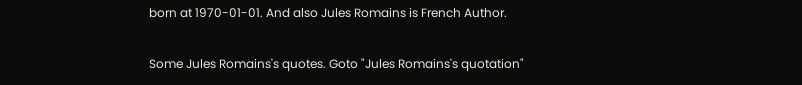born at 1970-01-01. And also Jules Romains is French Author.

Some Jules Romains's quotes. Goto "Jules Romains's quotation"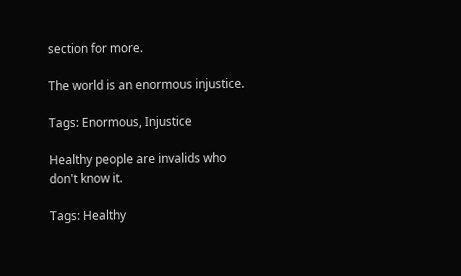section for more.

The world is an enormous injustice.

Tags: Enormous, Injustice

Healthy people are invalids who don't know it.

Tags: Healthy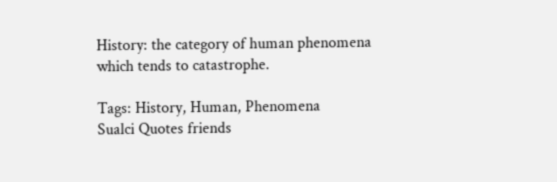History: the category of human phenomena which tends to catastrophe.

Tags: History, Human, Phenomena
Sualci Quotes friends